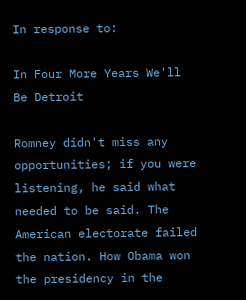In response to:

In Four More Years We'll Be Detroit

Romney didn't miss any opportunities; if you were listening, he said what needed to be said. The American electorate failed the nation. How Obama won the presidency in the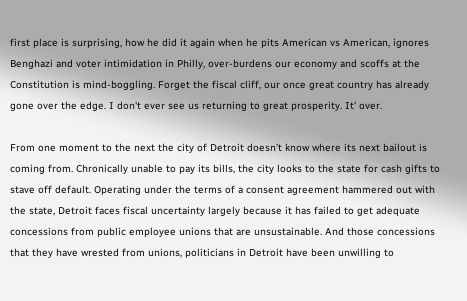first place is surprising, how he did it again when he pits American vs American, ignores Benghazi and voter intimidation in Philly, over-burdens our economy and scoffs at the Constitution is mind-boggling. Forget the fiscal cliff, our once great country has already gone over the edge. I don't ever see us returning to great prosperity. It' over.

From one moment to the next the city of Detroit doesn’t know where its next bailout is coming from. Chronically unable to pay its bills, the city looks to the state for cash gifts to stave off default. Operating under the terms of a consent agreement hammered out with the state, Detroit faces fiscal uncertainty largely because it has failed to get adequate concessions from public employee unions that are unsustainable. And those concessions that they have wrested from unions, politicians in Detroit have been unwilling to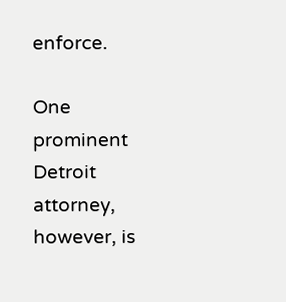enforce.

One prominent Detroit attorney, however, is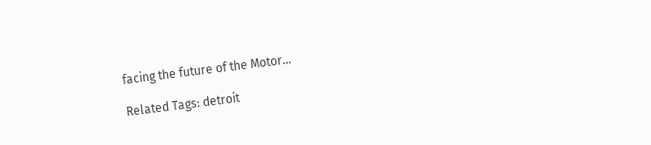facing the future of the Motor...

Related Tags: detroit